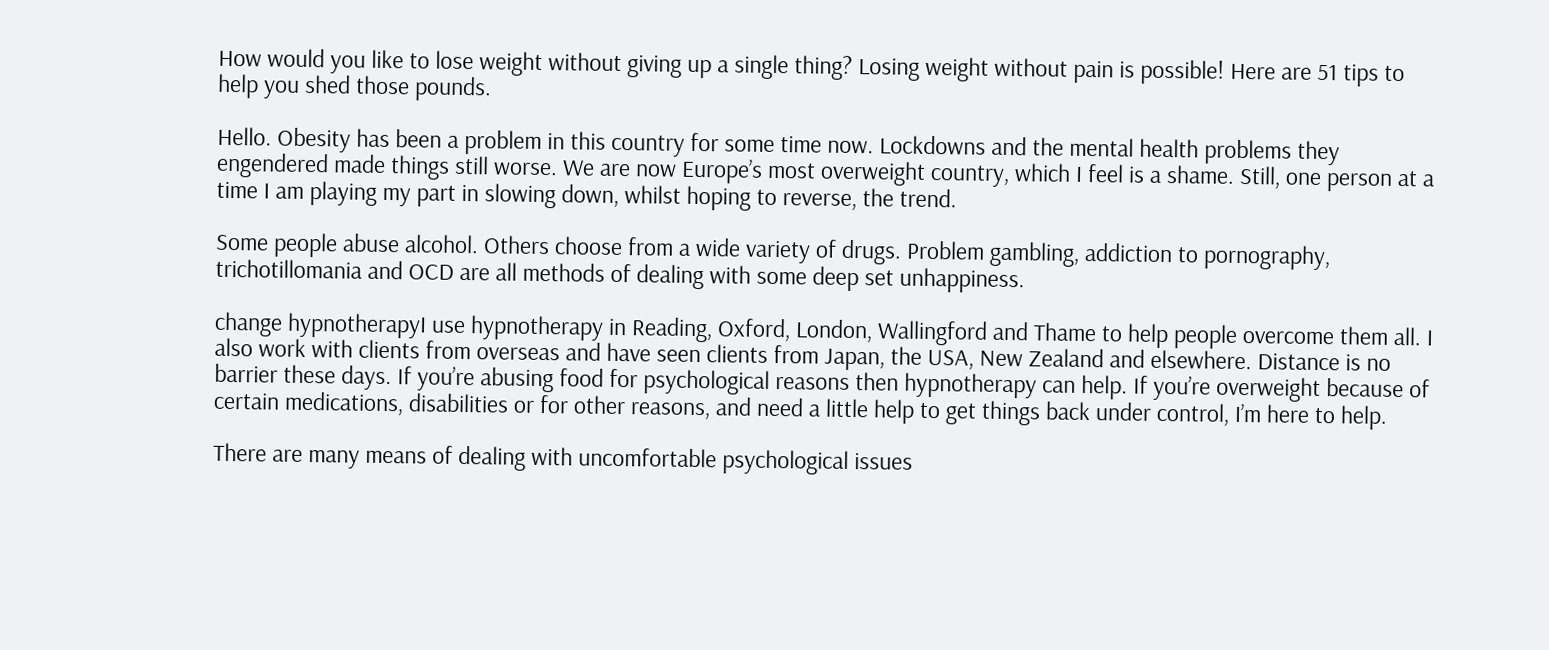How would you like to lose weight without giving up a single thing? Losing weight without pain is possible! Here are 51 tips to help you shed those pounds.

Hello. Obesity has been a problem in this country for some time now. Lockdowns and the mental health problems they engendered made things still worse. We are now Europe’s most overweight country, which I feel is a shame. Still, one person at a time I am playing my part in slowing down, whilst hoping to reverse, the trend.

Some people abuse alcohol. Others choose from a wide variety of drugs. Problem gambling, addiction to pornography, trichotillomania and OCD are all methods of dealing with some deep set unhappiness.

change hypnotherapyI use hypnotherapy in Reading, Oxford, London, Wallingford and Thame to help people overcome them all. I also work with clients from overseas and have seen clients from Japan, the USA, New Zealand and elsewhere. Distance is no barrier these days. If you’re abusing food for psychological reasons then hypnotherapy can help. If you’re overweight because of certain medications, disabilities or for other reasons, and need a little help to get things back under control, I’m here to help.

There are many means of dealing with uncomfortable psychological issues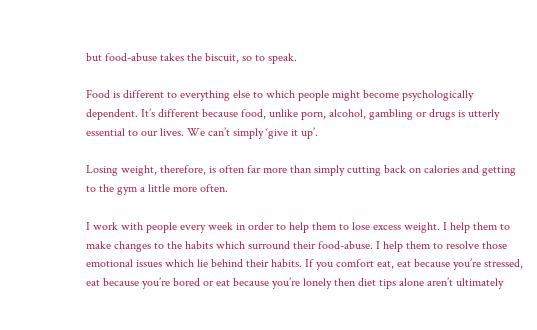but food-abuse takes the biscuit, so to speak.

Food is different to everything else to which people might become psychologically dependent. It’s different because food, unlike porn, alcohol, gambling or drugs is utterly essential to our lives. We can’t simply ‘give it up’.

Losing weight, therefore, is often far more than simply cutting back on calories and getting to the gym a little more often.

I work with people every week in order to help them to lose excess weight. I help them to make changes to the habits which surround their food-abuse. I help them to resolve those emotional issues which lie behind their habits. If you comfort eat, eat because you’re stressed, eat because you’re bored or eat because you’re lonely then diet tips alone aren’t ultimately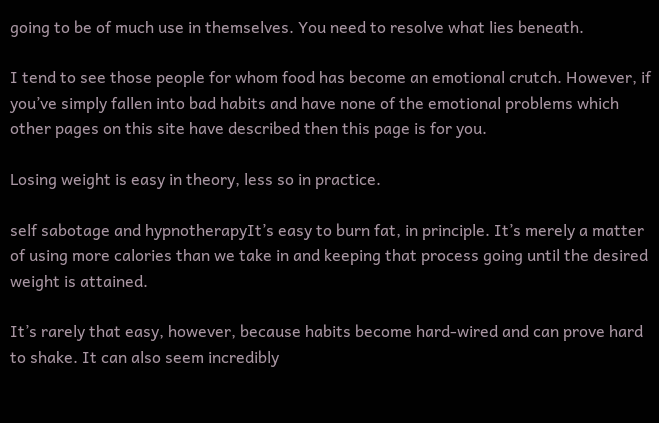going to be of much use in themselves. You need to resolve what lies beneath.

I tend to see those people for whom food has become an emotional crutch. However, if you’ve simply fallen into bad habits and have none of the emotional problems which other pages on this site have described then this page is for you.

Losing weight is easy in theory, less so in practice.

self sabotage and hypnotherapyIt’s easy to burn fat, in principle. It’s merely a matter of using more calories than we take in and keeping that process going until the desired weight is attained.

It’s rarely that easy, however, because habits become hard-wired and can prove hard to shake. It can also seem incredibly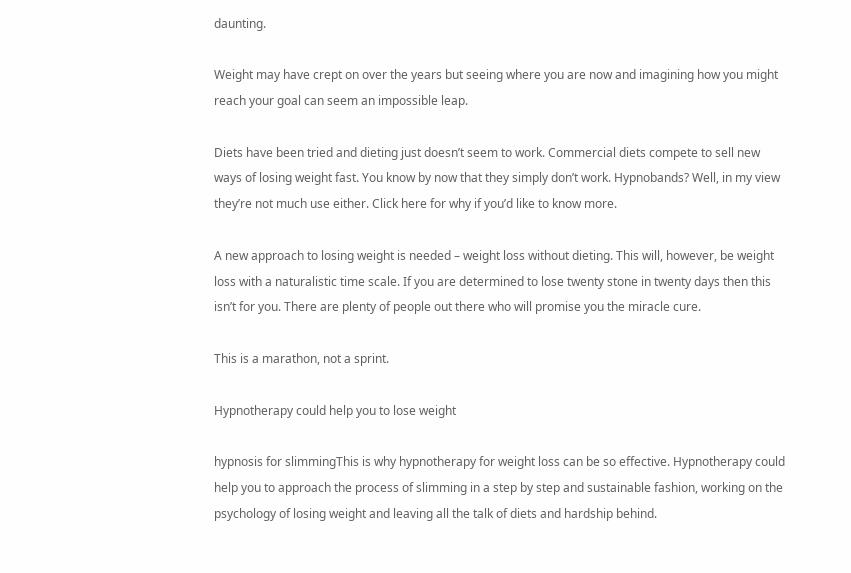daunting.

Weight may have crept on over the years but seeing where you are now and imagining how you might reach your goal can seem an impossible leap.

Diets have been tried and dieting just doesn’t seem to work. Commercial diets compete to sell new ways of losing weight fast. You know by now that they simply don’t work. Hypnobands? Well, in my view they’re not much use either. Click here for why if you’d like to know more.

A new approach to losing weight is needed – weight loss without dieting. This will, however, be weight loss with a naturalistic time scale. If you are determined to lose twenty stone in twenty days then this isn’t for you. There are plenty of people out there who will promise you the miracle cure.

This is a marathon, not a sprint.

Hypnotherapy could help you to lose weight

hypnosis for slimmingThis is why hypnotherapy for weight loss can be so effective. Hypnotherapy could help you to approach the process of slimming in a step by step and sustainable fashion, working on the psychology of losing weight and leaving all the talk of diets and hardship behind.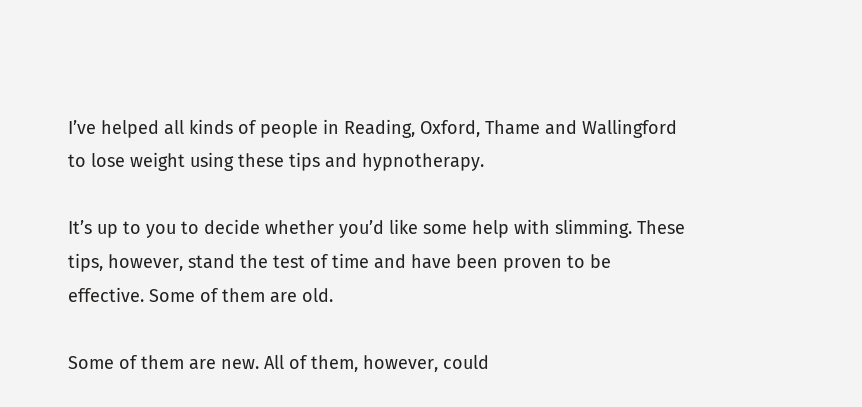I’ve helped all kinds of people in Reading, Oxford, Thame and Wallingford to lose weight using these tips and hypnotherapy.

It’s up to you to decide whether you’d like some help with slimming. These tips, however, stand the test of time and have been proven to be effective. Some of them are old.

Some of them are new. All of them, however, could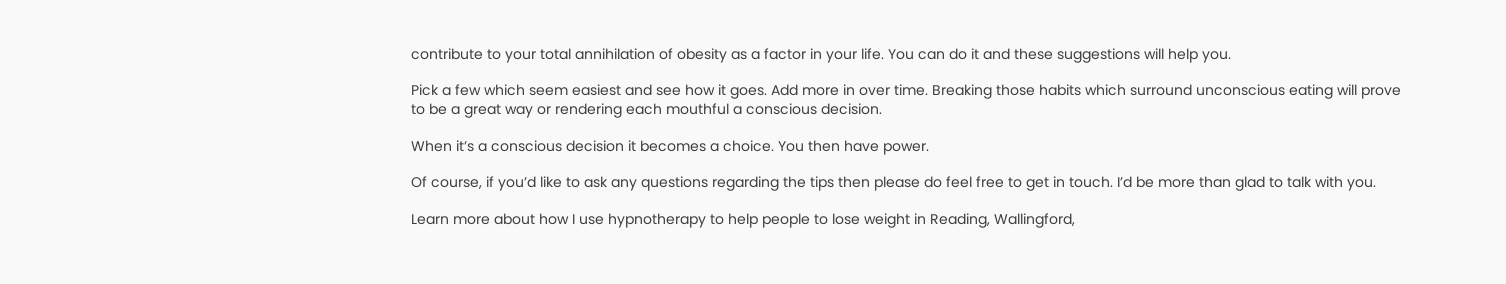contribute to your total annihilation of obesity as a factor in your life. You can do it and these suggestions will help you.

Pick a few which seem easiest and see how it goes. Add more in over time. Breaking those habits which surround unconscious eating will prove to be a great way or rendering each mouthful a conscious decision.

When it’s a conscious decision it becomes a choice. You then have power.

Of course, if you’d like to ask any questions regarding the tips then please do feel free to get in touch. I’d be more than glad to talk with you.

Learn more about how I use hypnotherapy to help people to lose weight in Reading, Wallingford,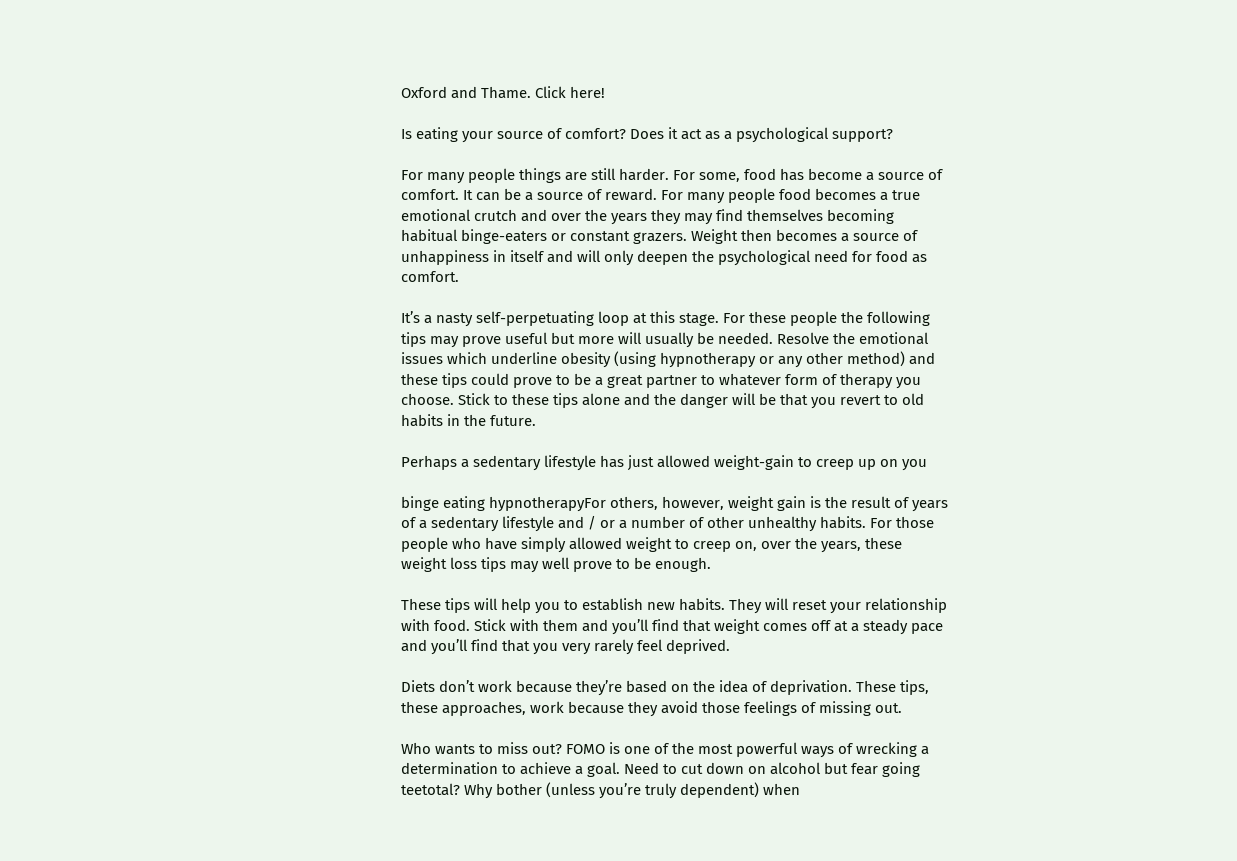Oxford and Thame. Click here!

Is eating your source of comfort? Does it act as a psychological support?

For many people things are still harder. For some, food has become a source of comfort. It can be a source of reward. For many people food becomes a true emotional crutch and over the years they may find themselves becoming habitual binge-eaters or constant grazers. Weight then becomes a source of unhappiness in itself and will only deepen the psychological need for food as comfort.

It’s a nasty self-perpetuating loop at this stage. For these people the following tips may prove useful but more will usually be needed. Resolve the emotional issues which underline obesity (using hypnotherapy or any other method) and these tips could prove to be a great partner to whatever form of therapy you choose. Stick to these tips alone and the danger will be that you revert to old habits in the future.

Perhaps a sedentary lifestyle has just allowed weight-gain to creep up on you

binge eating hypnotherapyFor others, however, weight gain is the result of years of a sedentary lifestyle and / or a number of other unhealthy habits. For those people who have simply allowed weight to creep on, over the years, these weight loss tips may well prove to be enough.

These tips will help you to establish new habits. They will reset your relationship with food. Stick with them and you’ll find that weight comes off at a steady pace and you’ll find that you very rarely feel deprived.

Diets don’t work because they’re based on the idea of deprivation. These tips, these approaches, work because they avoid those feelings of missing out.

Who wants to miss out? FOMO is one of the most powerful ways of wrecking a determination to achieve a goal. Need to cut down on alcohol but fear going teetotal? Why bother (unless you’re truly dependent) when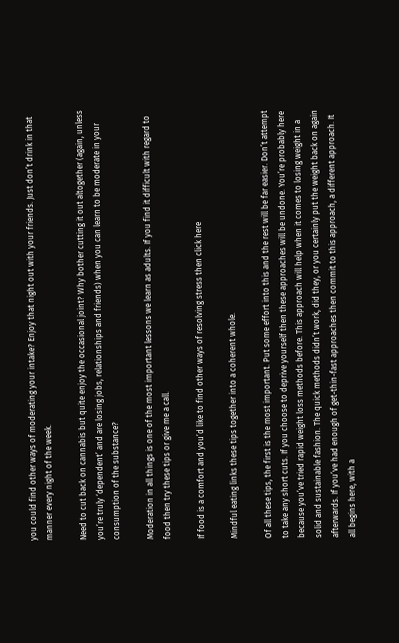you could find other ways of moderating your intake? Enjoy that night out with your friends. Just don’t drink in that manner every night of the week.

Need to cut back on cannabis but quite enjoy the occasional joint? Why bother cutting it out altogether (again, unless you’re truly ‘dependent’ and are losing jobs, relationships and friends) when you can learn to be moderate in your consumption of the substance?

Moderation in all things is one of the most important lessons we learn as adults. If you find it difficult with regard to food then try these tips or give me a call.

If food is a comfort and you’d like to find other ways of resolving stress then click here

Mindful eating links these tips together into a coherent whole.

Of all these tips, the first is the most important. Put some effort into this and the rest will be far easier. Don’t attempt to take any short cuts. If you choose to deprive yourself then these approaches will be undone. You’re probably here because you’ve tried rapid weight loss methods before. This approach will help when it comes to losing weight in a solid and sustainable fashion. The quick methods didn’t work, did they, or you certainly put the weight back on again afterwards. If you’ve had enough of get-thin-fast approaches then commit to this approach, a different approach. It all begins here, with a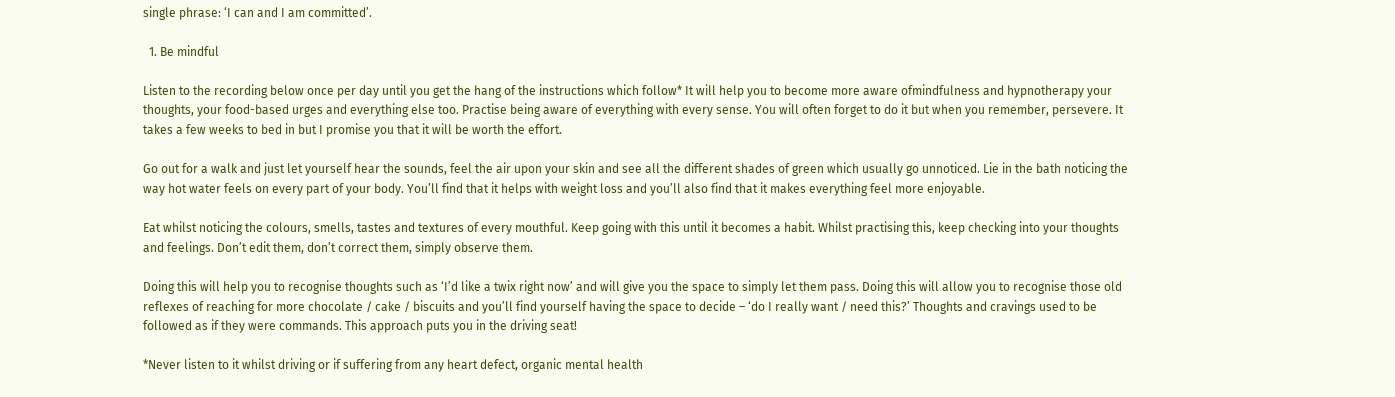single phrase: ‘I can and I am committed’.

  1. Be mindful

Listen to the recording below once per day until you get the hang of the instructions which follow* It will help you to become more aware ofmindfulness and hypnotherapy your thoughts, your food-based urges and everything else too. Practise being aware of everything with every sense. You will often forget to do it but when you remember, persevere. It takes a few weeks to bed in but I promise you that it will be worth the effort.

Go out for a walk and just let yourself hear the sounds, feel the air upon your skin and see all the different shades of green which usually go unnoticed. Lie in the bath noticing the way hot water feels on every part of your body. You’ll find that it helps with weight loss and you’ll also find that it makes everything feel more enjoyable.

Eat whilst noticing the colours, smells, tastes and textures of every mouthful. Keep going with this until it becomes a habit. Whilst practising this, keep checking into your thoughts and feelings. Don’t edit them, don’t correct them, simply observe them.

Doing this will help you to recognise thoughts such as ‘I’d like a twix right now’ and will give you the space to simply let them pass. Doing this will allow you to recognise those old reflexes of reaching for more chocolate / cake / biscuits and you’ll find yourself having the space to decide – ‘do I really want / need this?’ Thoughts and cravings used to be followed as if they were commands. This approach puts you in the driving seat!

*Never listen to it whilst driving or if suffering from any heart defect, organic mental health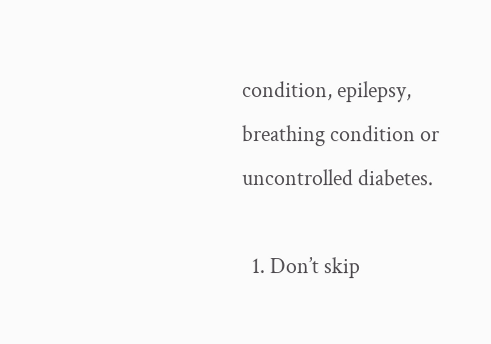condition, epilepsy, breathing condition or uncontrolled diabetes.

  1. Don’t skip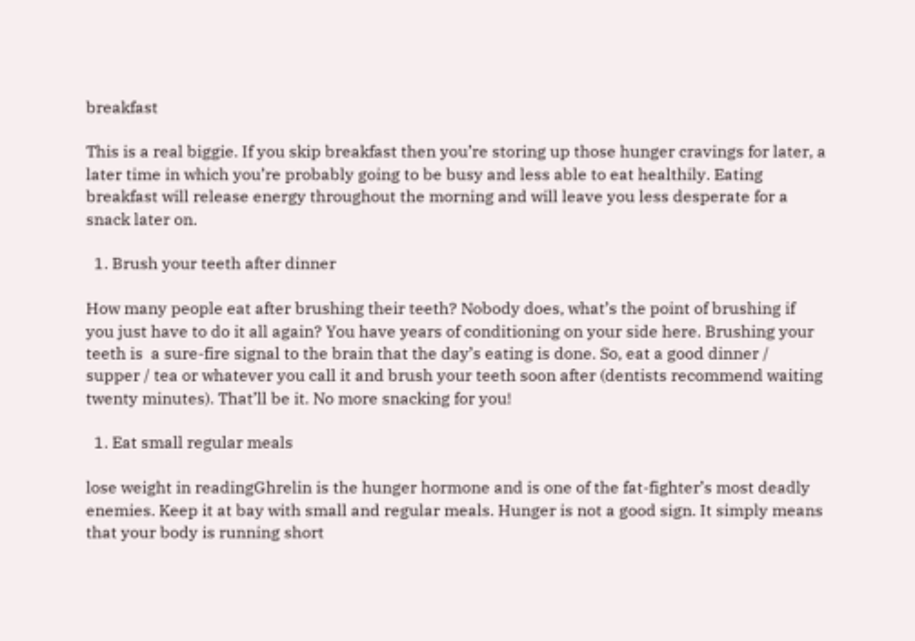breakfast

This is a real biggie. If you skip breakfast then you’re storing up those hunger cravings for later, a later time in which you’re probably going to be busy and less able to eat healthily. Eating breakfast will release energy throughout the morning and will leave you less desperate for a snack later on.

  1. Brush your teeth after dinner

How many people eat after brushing their teeth? Nobody does, what’s the point of brushing if you just have to do it all again? You have years of conditioning on your side here. Brushing your teeth is  a sure-fire signal to the brain that the day’s eating is done. So, eat a good dinner / supper / tea or whatever you call it and brush your teeth soon after (dentists recommend waiting twenty minutes). That’ll be it. No more snacking for you!

  1. Eat small regular meals

lose weight in readingGhrelin is the hunger hormone and is one of the fat-fighter’s most deadly enemies. Keep it at bay with small and regular meals. Hunger is not a good sign. It simply means that your body is running short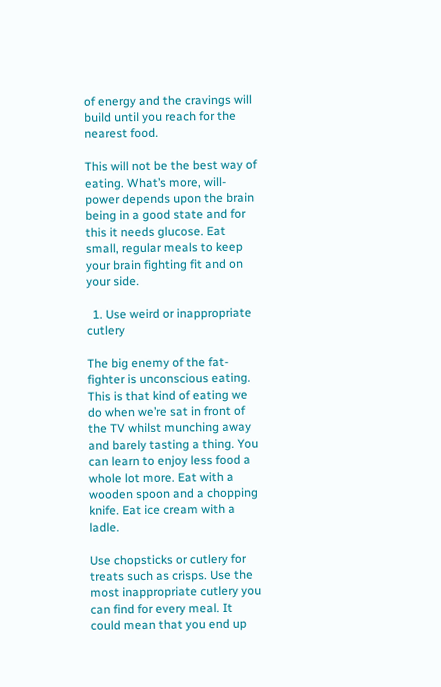of energy and the cravings will build until you reach for the nearest food.

This will not be the best way of eating. What’s more, will-power depends upon the brain being in a good state and for this it needs glucose. Eat small, regular meals to keep your brain fighting fit and on your side.

  1. Use weird or inappropriate cutlery

The big enemy of the fat-fighter is unconscious eating. This is that kind of eating we do when we’re sat in front of the TV whilst munching away and barely tasting a thing. You can learn to enjoy less food a whole lot more. Eat with a wooden spoon and a chopping knife. Eat ice cream with a ladle.

Use chopsticks or cutlery for treats such as crisps. Use the most inappropriate cutlery you can find for every meal. It could mean that you end up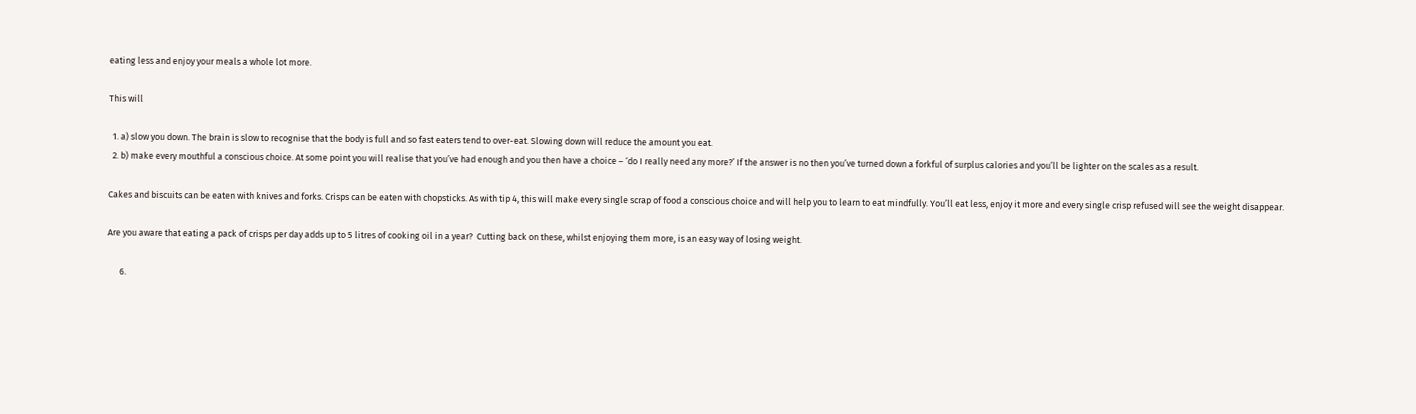eating less and enjoy your meals a whole lot more.

This will

  1. a) slow you down. The brain is slow to recognise that the body is full and so fast eaters tend to over-eat. Slowing down will reduce the amount you eat.
  2. b) make every mouthful a conscious choice. At some point you will realise that you’ve had enough and you then have a choice – ‘do I really need any more?’ If the answer is no then you’ve turned down a forkful of surplus calories and you’ll be lighter on the scales as a result.

Cakes and biscuits can be eaten with knives and forks. Crisps can be eaten with chopsticks. As with tip 4, this will make every single scrap of food a conscious choice and will help you to learn to eat mindfully. You’ll eat less, enjoy it more and every single crisp refused will see the weight disappear.

Are you aware that eating a pack of crisps per day adds up to 5 litres of cooking oil in a year?  Cutting back on these, whilst enjoying them more, is an easy way of losing weight.

      6.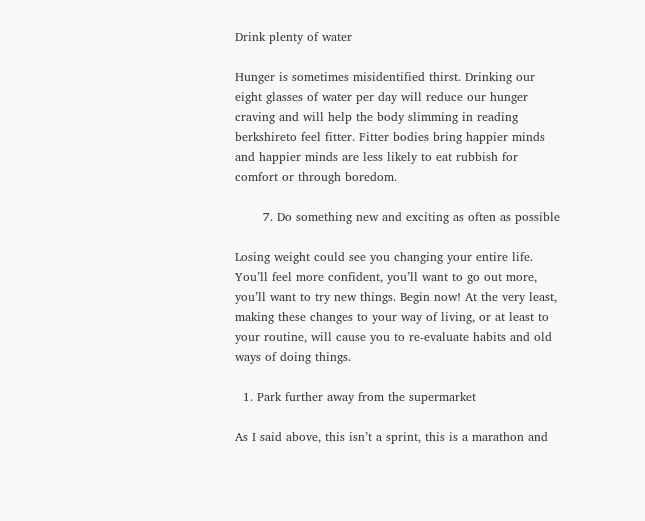Drink plenty of water

Hunger is sometimes misidentified thirst. Drinking our eight glasses of water per day will reduce our hunger craving and will help the body slimming in reading berkshireto feel fitter. Fitter bodies bring happier minds and happier minds are less likely to eat rubbish for comfort or through boredom.

       7. Do something new and exciting as often as possible

Losing weight could see you changing your entire life. You’ll feel more confident, you’ll want to go out more, you’ll want to try new things. Begin now! At the very least, making these changes to your way of living, or at least to your routine, will cause you to re-evaluate habits and old ways of doing things.

  1. Park further away from the supermarket

As I said above, this isn’t a sprint, this is a marathon and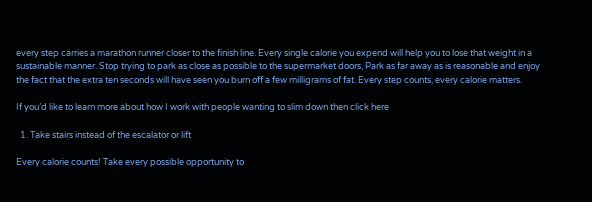every step carries a marathon runner closer to the finish line. Every single calorie you expend will help you to lose that weight in a sustainable manner. Stop trying to park as close as possible to the supermarket doors, Park as far away as is reasonable and enjoy the fact that the extra ten seconds will have seen you burn off a few milligrams of fat. Every step counts, every calorie matters.

If you’d like to learn more about how I work with people wanting to slim down then click here

  1. Take stairs instead of the escalator or lift

Every calorie counts! Take every possible opportunity to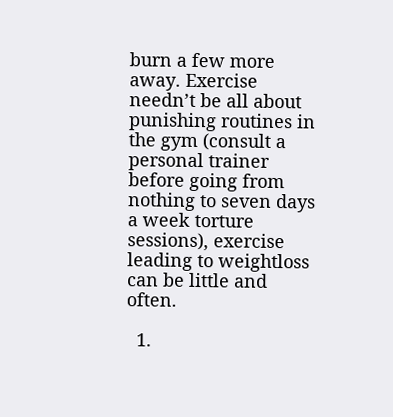burn a few more away. Exercise needn’t be all about punishing routines in the gym (consult a personal trainer before going from nothing to seven days a week torture sessions), exercise leading to weightloss can be little and often.

  1.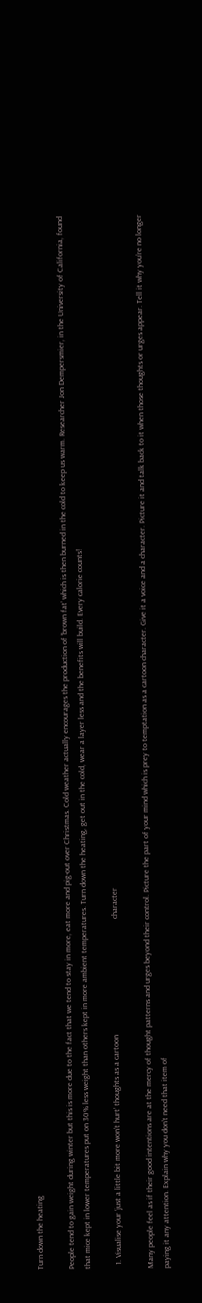Turn down the heating

People tend to gain weight during winter but this is more due to the fact that we tend to stay in more, eat more and pig-out over Christmas. Cold weather actually encourages the production of ‘brown fat’ which is then burned in the cold to keep us warm. Researcher Jon Dempersmier, in the University of California, found that mice kept in lower temperatures put on 30% less weight than others kept in more ambient temperatures. Turn down the heating, get out in the cold, wear a layer less and the benefits will build. Every calorie counts!

  1. Visualise your ‘just a little bit more won’t hurt’ thoughts as a cartoon                                                          character

Many people feel as if their good intentions are at the mercy of thought patterns and urges beyond their control. Picture the part of your mind which is prey to temptation as a cartoon character. Give it a voice and a character. Picture it and talk back to it when those thoughts or urges appear. Tell it why you’re no longer paying it any attention. Explain why you don’t need that item of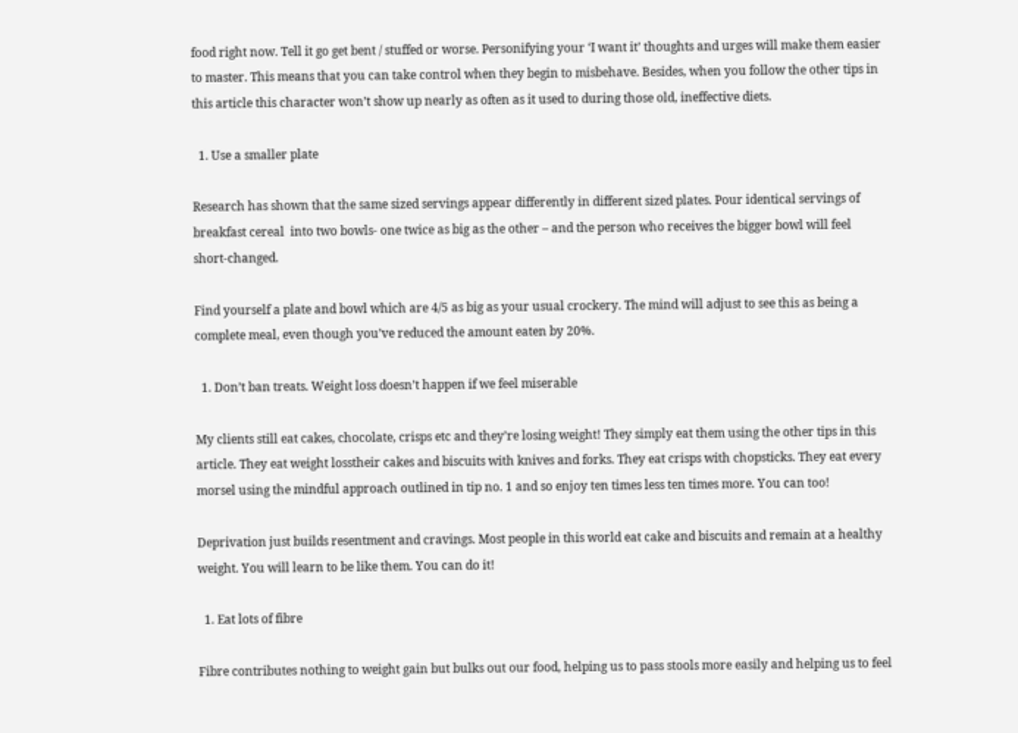food right now. Tell it go get bent / stuffed or worse. Personifying your ‘I want it’ thoughts and urges will make them easier to master. This means that you can take control when they begin to misbehave. Besides, when you follow the other tips in this article this character won’t show up nearly as often as it used to during those old, ineffective diets.

  1. Use a smaller plate

Research has shown that the same sized servings appear differently in different sized plates. Pour identical servings of breakfast cereal  into two bowls- one twice as big as the other – and the person who receives the bigger bowl will feel short-changed.

Find yourself a plate and bowl which are 4/5 as big as your usual crockery. The mind will adjust to see this as being a complete meal, even though you’ve reduced the amount eaten by 20%.

  1. Don’t ban treats. Weight loss doesn’t happen if we feel miserable

My clients still eat cakes, chocolate, crisps etc and they’re losing weight! They simply eat them using the other tips in this article. They eat weight losstheir cakes and biscuits with knives and forks. They eat crisps with chopsticks. They eat every morsel using the mindful approach outlined in tip no. 1 and so enjoy ten times less ten times more. You can too!

Deprivation just builds resentment and cravings. Most people in this world eat cake and biscuits and remain at a healthy weight. You will learn to be like them. You can do it!

  1. Eat lots of fibre

Fibre contributes nothing to weight gain but bulks out our food, helping us to pass stools more easily and helping us to feel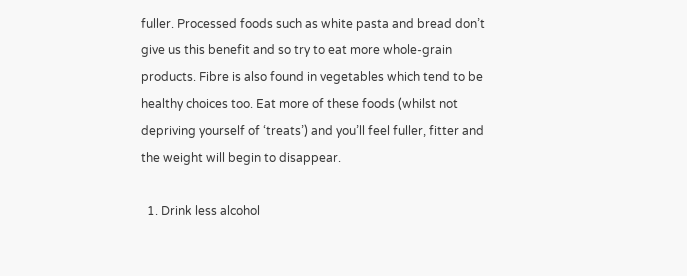fuller. Processed foods such as white pasta and bread don’t give us this benefit and so try to eat more whole-grain products. Fibre is also found in vegetables which tend to be healthy choices too. Eat more of these foods (whilst not depriving yourself of ‘treats’) and you’ll feel fuller, fitter and the weight will begin to disappear.

  1. Drink less alcohol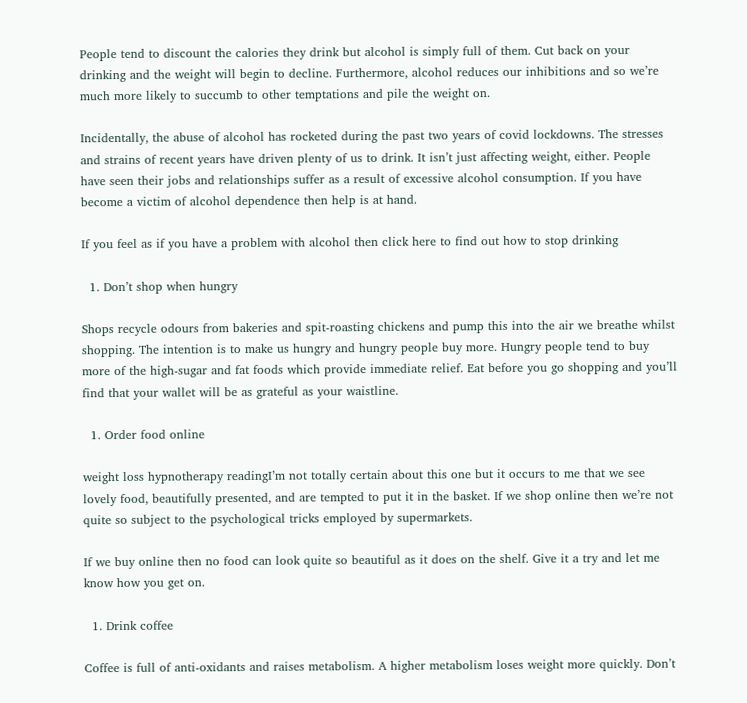People tend to discount the calories they drink but alcohol is simply full of them. Cut back on your drinking and the weight will begin to decline. Furthermore, alcohol reduces our inhibitions and so we’re much more likely to succumb to other temptations and pile the weight on.

Incidentally, the abuse of alcohol has rocketed during the past two years of covid lockdowns. The stresses and strains of recent years have driven plenty of us to drink. It isn’t just affecting weight, either. People have seen their jobs and relationships suffer as a result of excessive alcohol consumption. If you have become a victim of alcohol dependence then help is at hand.

If you feel as if you have a problem with alcohol then click here to find out how to stop drinking

  1. Don’t shop when hungry

Shops recycle odours from bakeries and spit-roasting chickens and pump this into the air we breathe whilst shopping. The intention is to make us hungry and hungry people buy more. Hungry people tend to buy more of the high-sugar and fat foods which provide immediate relief. Eat before you go shopping and you’ll find that your wallet will be as grateful as your waistline.

  1. Order food online

weight loss hypnotherapy readingI’m not totally certain about this one but it occurs to me that we see lovely food, beautifully presented, and are tempted to put it in the basket. If we shop online then we’re not quite so subject to the psychological tricks employed by supermarkets.

If we buy online then no food can look quite so beautiful as it does on the shelf. Give it a try and let me know how you get on.

  1. Drink coffee

Coffee is full of anti-oxidants and raises metabolism. A higher metabolism loses weight more quickly. Don’t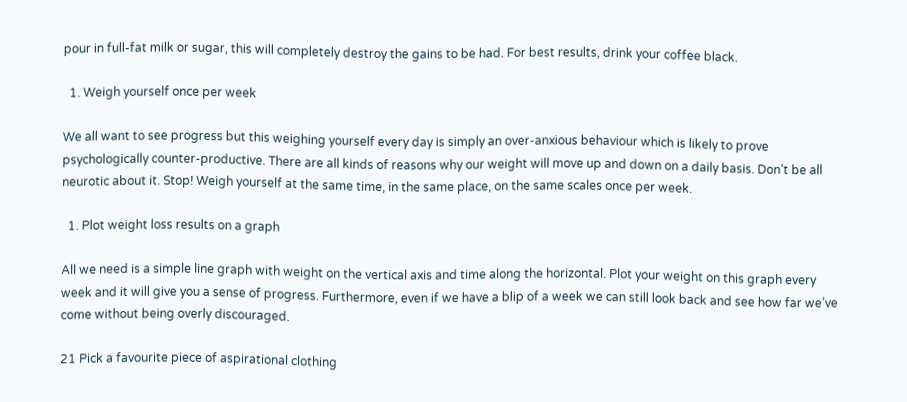pour in full-fat milk or sugar, this will completely destroy the gains to be had. For best results, drink your coffee black.

  1. Weigh yourself once per week

We all want to see progress but this weighing yourself every day is simply an over-anxious behaviour which is likely to prove psychologically counter-productive. There are all kinds of reasons why our weight will move up and down on a daily basis. Don’t be all neurotic about it. Stop! Weigh yourself at the same time, in the same place, on the same scales once per week.

  1. Plot weight loss results on a graph

All we need is a simple line graph with weight on the vertical axis and time along the horizontal. Plot your weight on this graph every week and it will give you a sense of progress. Furthermore, even if we have a blip of a week we can still look back and see how far we’ve come without being overly discouraged.

21 Pick a favourite piece of aspirational clothing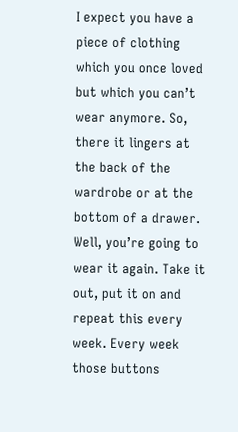I expect you have a piece of clothing which you once loved but which you can’t wear anymore. So, there it lingers at the back of the wardrobe or at the bottom of a drawer. Well, you’re going to wear it again. Take it out, put it on and repeat this every week. Every week those buttons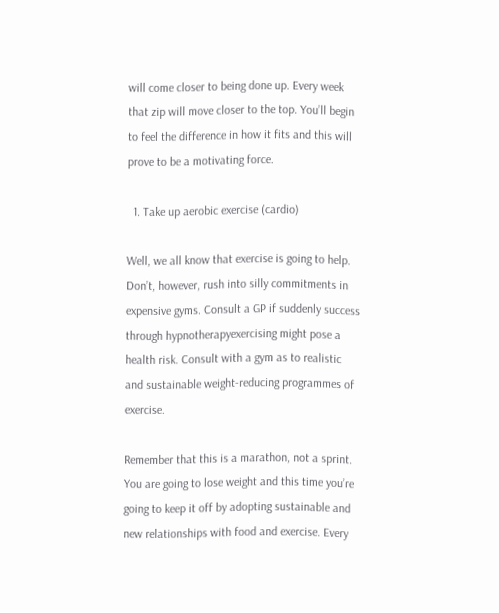will come closer to being done up. Every week that zip will move closer to the top. You’ll begin to feel the difference in how it fits and this will prove to be a motivating force.

  1. Take up aerobic exercise (cardio)

Well, we all know that exercise is going to help. Don’t, however, rush into silly commitments in expensive gyms. Consult a GP if suddenly success through hypnotherapyexercising might pose a health risk. Consult with a gym as to realistic and sustainable weight-reducing programmes of exercise.

Remember that this is a marathon, not a sprint. You are going to lose weight and this time you’re going to keep it off by adopting sustainable and new relationships with food and exercise. Every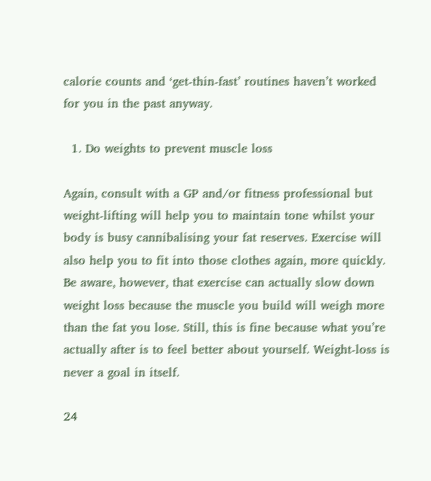calorie counts and ‘get-thin-fast’ routines haven’t worked for you in the past anyway.

  1. Do weights to prevent muscle loss

Again, consult with a GP and/or fitness professional but weight-lifting will help you to maintain tone whilst your body is busy cannibalising your fat reserves. Exercise will also help you to fit into those clothes again, more quickly. Be aware, however, that exercise can actually slow down weight loss because the muscle you build will weigh more than the fat you lose. Still, this is fine because what you’re actually after is to feel better about yourself. Weight-loss is never a goal in itself.

24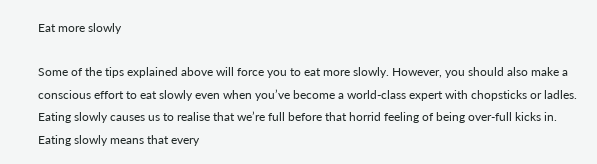Eat more slowly

Some of the tips explained above will force you to eat more slowly. However, you should also make a conscious effort to eat slowly even when you’ve become a world-class expert with chopsticks or ladles. Eating slowly causes us to realise that we’re full before that horrid feeling of being over-full kicks in. Eating slowly means that every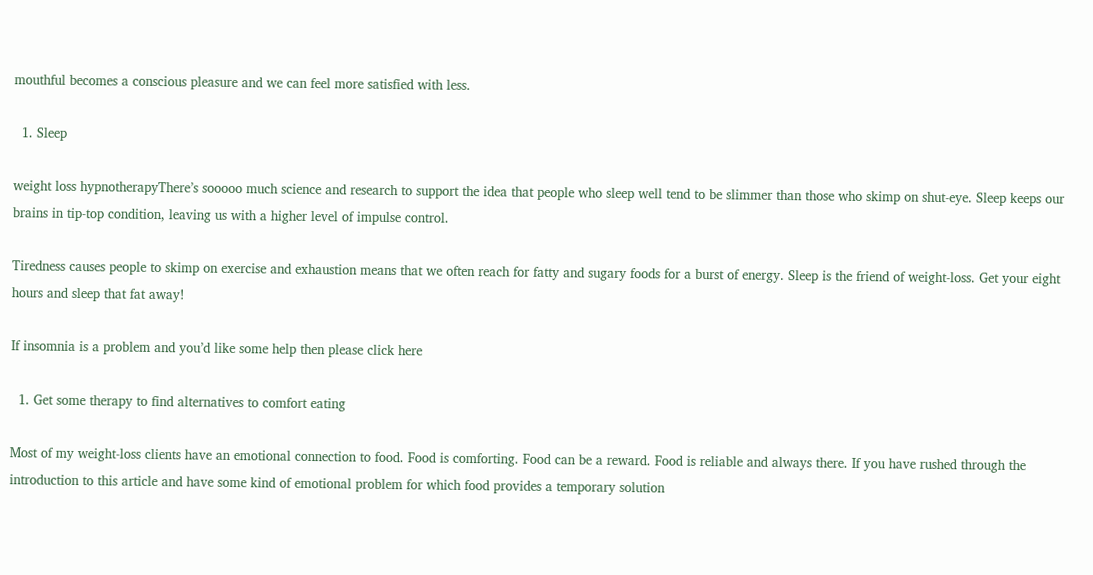mouthful becomes a conscious pleasure and we can feel more satisfied with less.

  1. Sleep

weight loss hypnotherapyThere’s sooooo much science and research to support the idea that people who sleep well tend to be slimmer than those who skimp on shut-eye. Sleep keeps our brains in tip-top condition, leaving us with a higher level of impulse control.

Tiredness causes people to skimp on exercise and exhaustion means that we often reach for fatty and sugary foods for a burst of energy. Sleep is the friend of weight-loss. Get your eight hours and sleep that fat away!

If insomnia is a problem and you’d like some help then please click here

  1. Get some therapy to find alternatives to comfort eating

Most of my weight-loss clients have an emotional connection to food. Food is comforting. Food can be a reward. Food is reliable and always there. If you have rushed through the introduction to this article and have some kind of emotional problem for which food provides a temporary solution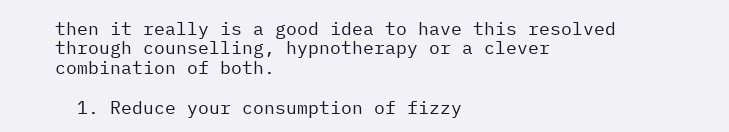then it really is a good idea to have this resolved through counselling, hypnotherapy or a clever combination of both.

  1. Reduce your consumption of fizzy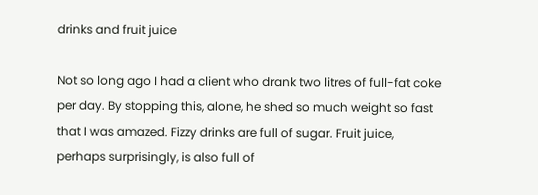drinks and fruit juice

Not so long ago I had a client who drank two litres of full-fat coke per day. By stopping this, alone, he shed so much weight so fast that I was amazed. Fizzy drinks are full of sugar. Fruit juice, perhaps surprisingly, is also full of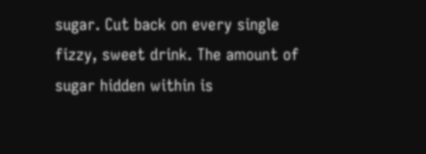sugar. Cut back on every single fizzy, sweet drink. The amount of sugar hidden within is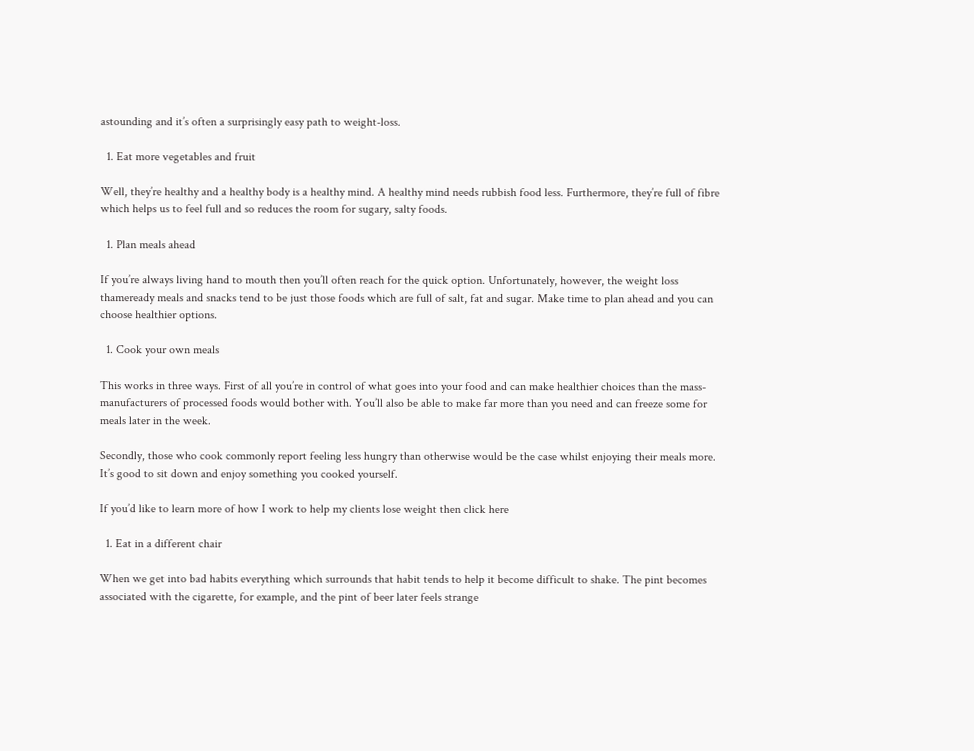astounding and it’s often a surprisingly easy path to weight-loss.

  1. Eat more vegetables and fruit

Well, they’re healthy and a healthy body is a healthy mind. A healthy mind needs rubbish food less. Furthermore, they’re full of fibre which helps us to feel full and so reduces the room for sugary, salty foods.

  1. Plan meals ahead

If you’re always living hand to mouth then you’ll often reach for the quick option. Unfortunately, however, the weight loss thameready meals and snacks tend to be just those foods which are full of salt, fat and sugar. Make time to plan ahead and you can choose healthier options.

  1. Cook your own meals

This works in three ways. First of all you’re in control of what goes into your food and can make healthier choices than the mass-manufacturers of processed foods would bother with. You’ll also be able to make far more than you need and can freeze some for meals later in the week.

Secondly, those who cook commonly report feeling less hungry than otherwise would be the case whilst enjoying their meals more. It’s good to sit down and enjoy something you cooked yourself.

If you’d like to learn more of how I work to help my clients lose weight then click here

  1. Eat in a different chair

When we get into bad habits everything which surrounds that habit tends to help it become difficult to shake. The pint becomes associated with the cigarette, for example, and the pint of beer later feels strange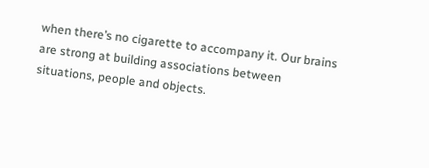when there’s no cigarette to accompany it. Our brains are strong at building associations between situations, people and objects.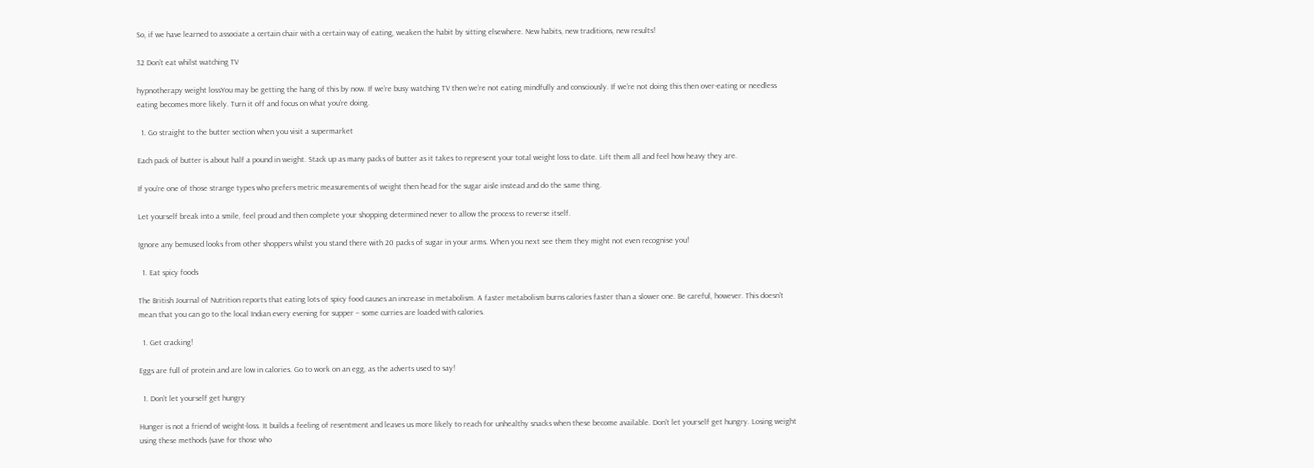So, if we have learned to associate a certain chair with a certain way of eating, weaken the habit by sitting elsewhere. New habits, new traditions, new results!

32 Don’t eat whilst watching TV

hypnotherapy weight lossYou may be getting the hang of this by now. If we’re busy watching TV then we’re not eating mindfully and consciously. If we’re not doing this then over-eating or needless eating becomes more likely. Turn it off and focus on what you’re doing.

  1. Go straight to the butter section when you visit a supermarket

Each pack of butter is about half a pound in weight. Stack up as many packs of butter as it takes to represent your total weight loss to date. Lift them all and feel how heavy they are.

If you’re one of those strange types who prefers metric measurements of weight then head for the sugar aisle instead and do the same thing.

Let yourself break into a smile, feel proud and then complete your shopping determined never to allow the process to reverse itself.

Ignore any bemused looks from other shoppers whilst you stand there with 20 packs of sugar in your arms. When you next see them they might not even recognise you!

  1. Eat spicy foods

The British Journal of Nutrition reports that eating lots of spicy food causes an increase in metabolism. A faster metabolism burns calories faster than a slower one. Be careful, however. This doesn’t mean that you can go to the local Indian every evening for supper – some curries are loaded with calories.

  1. Get cracking!

Eggs are full of protein and are low in calories. Go to work on an egg, as the adverts used to say!

  1. Don’t let yourself get hungry

Hunger is not a friend of weight-loss. It builds a feeling of resentment and leaves us more likely to reach for unhealthy snacks when these become available. Don’t let yourself get hungry. Losing weight using these methods (save for those who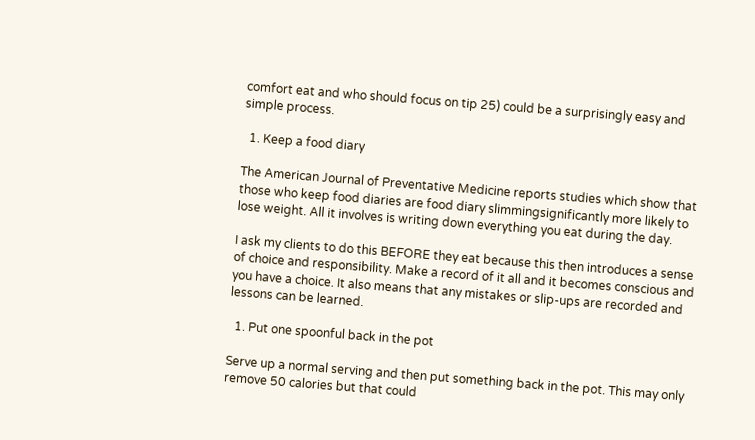comfort eat and who should focus on tip 25) could be a surprisingly easy and simple process.

  1. Keep a food diary

The American Journal of Preventative Medicine reports studies which show that those who keep food diaries are food diary slimmingsignificantly more likely to lose weight. All it involves is writing down everything you eat during the day.

I ask my clients to do this BEFORE they eat because this then introduces a sense of choice and responsibility. Make a record of it all and it becomes conscious and you have a choice. It also means that any mistakes or slip-ups are recorded and lessons can be learned.

  1. Put one spoonful back in the pot

Serve up a normal serving and then put something back in the pot. This may only remove 50 calories but that could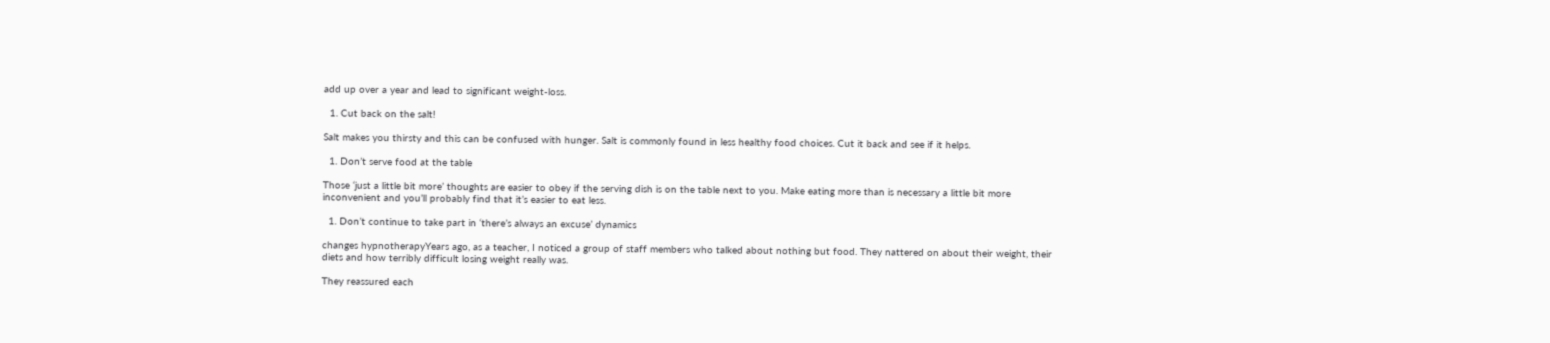add up over a year and lead to significant weight-loss.

  1. Cut back on the salt!

Salt makes you thirsty and this can be confused with hunger. Salt is commonly found in less healthy food choices. Cut it back and see if it helps.

  1. Don’t serve food at the table

Those ‘just a little bit more’ thoughts are easier to obey if the serving dish is on the table next to you. Make eating more than is necessary a little bit more inconvenient and you’ll probably find that it’s easier to eat less.

  1. Don’t continue to take part in ‘there’s always an excuse’ dynamics

changes hypnotherapyYears ago, as a teacher, I noticed a group of staff members who talked about nothing but food. They nattered on about their weight, their diets and how terribly difficult losing weight really was.

They reassured each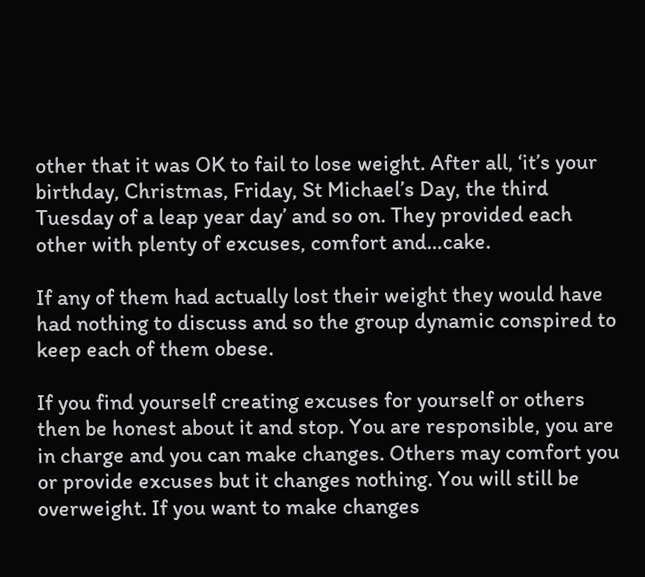other that it was OK to fail to lose weight. After all, ‘it’s your birthday, Christmas, Friday, St Michael’s Day, the third Tuesday of a leap year day’ and so on. They provided each other with plenty of excuses, comfort and…cake.

If any of them had actually lost their weight they would have had nothing to discuss and so the group dynamic conspired to keep each of them obese.

If you find yourself creating excuses for yourself or others then be honest about it and stop. You are responsible, you are in charge and you can make changes. Others may comfort you or provide excuses but it changes nothing. You will still be overweight. If you want to make changes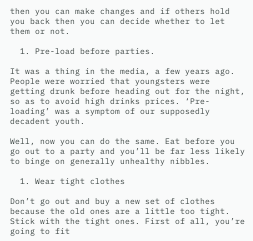then you can make changes and if others hold you back then you can decide whether to let them or not.

  1. Pre-load before parties.

It was a thing in the media, a few years ago. People were worried that youngsters were getting drunk before heading out for the night, so as to avoid high drinks prices. ‘Pre-loading’ was a symptom of our supposedly decadent youth.

Well, now you can do the same. Eat before you go out to a party and you’ll be far less likely to binge on generally unhealthy nibbles.

  1. Wear tight clothes

Don’t go out and buy a new set of clothes because the old ones are a little too tight. Stick with the tight ones. First of all, you’re going to fit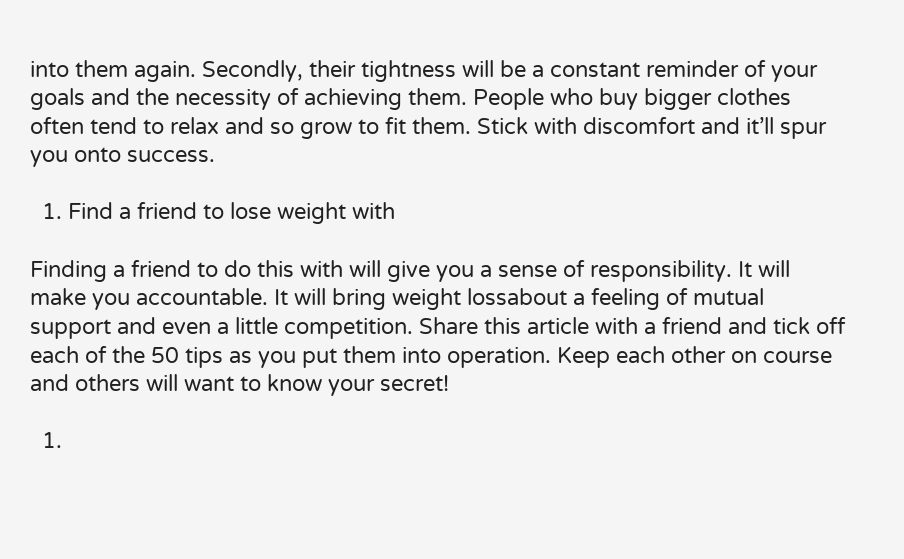into them again. Secondly, their tightness will be a constant reminder of your goals and the necessity of achieving them. People who buy bigger clothes often tend to relax and so grow to fit them. Stick with discomfort and it’ll spur you onto success.

  1. Find a friend to lose weight with

Finding a friend to do this with will give you a sense of responsibility. It will make you accountable. It will bring weight lossabout a feeling of mutual support and even a little competition. Share this article with a friend and tick off each of the 50 tips as you put them into operation. Keep each other on course and others will want to know your secret!

  1.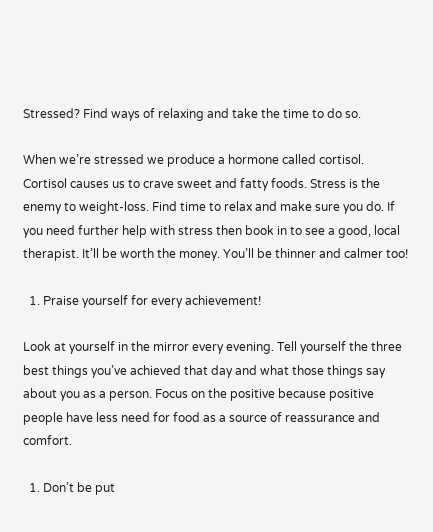Stressed? Find ways of relaxing and take the time to do so.

When we’re stressed we produce a hormone called cortisol. Cortisol causes us to crave sweet and fatty foods. Stress is the enemy to weight-loss. Find time to relax and make sure you do. If you need further help with stress then book in to see a good, local therapist. It’ll be worth the money. You’ll be thinner and calmer too!

  1. Praise yourself for every achievement!

Look at yourself in the mirror every evening. Tell yourself the three best things you’ve achieved that day and what those things say about you as a person. Focus on the positive because positive people have less need for food as a source of reassurance and comfort.

  1. Don’t be put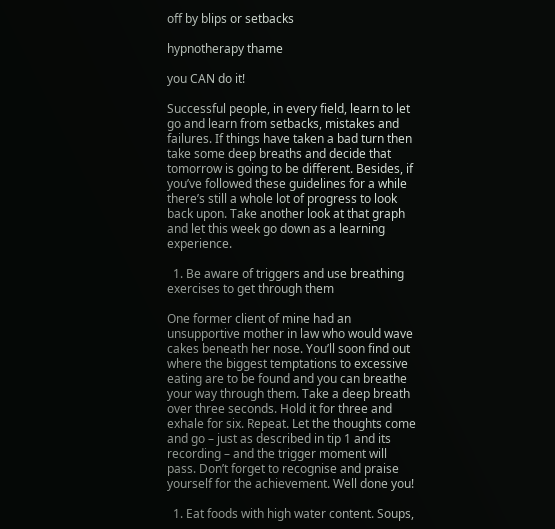off by blips or setbacks

hypnotherapy thame

you CAN do it!

Successful people, in every field, learn to let go and learn from setbacks, mistakes and failures. If things have taken a bad turn then take some deep breaths and decide that tomorrow is going to be different. Besides, if you’ve followed these guidelines for a while there’s still a whole lot of progress to look back upon. Take another look at that graph and let this week go down as a learning experience.

  1. Be aware of triggers and use breathing exercises to get through them

One former client of mine had an unsupportive mother in law who would wave cakes beneath her nose. You’ll soon find out where the biggest temptations to excessive eating are to be found and you can breathe your way through them. Take a deep breath over three seconds. Hold it for three and exhale for six. Repeat. Let the thoughts come and go – just as described in tip 1 and its recording – and the trigger moment will pass. Don’t forget to recognise and praise yourself for the achievement. Well done you!

  1. Eat foods with high water content. Soups,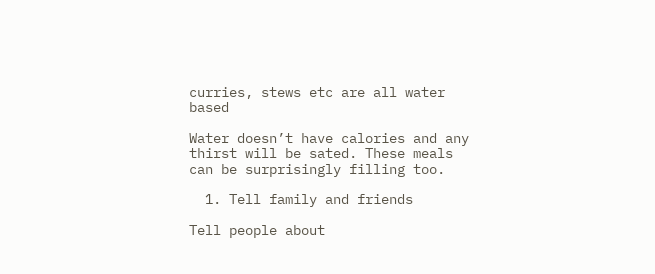curries, stews etc are all water based

Water doesn’t have calories and any thirst will be sated. These meals can be surprisingly filling too.

  1. Tell family and friends

Tell people about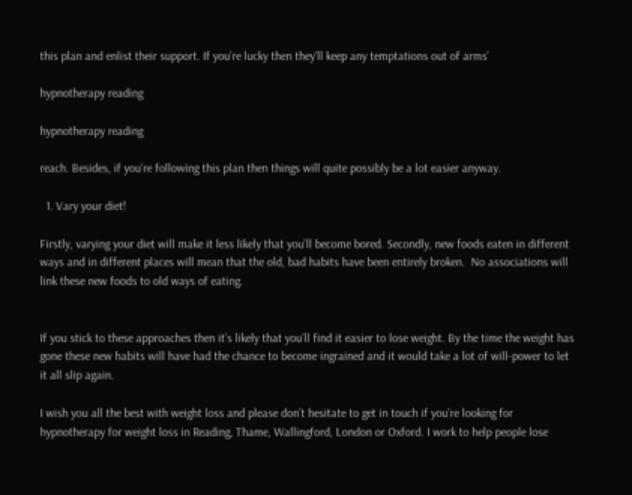this plan and enlist their support. If you’re lucky then they’ll keep any temptations out of arms’

hypnotherapy reading

hypnotherapy reading

reach. Besides, if you’re following this plan then things will quite possibly be a lot easier anyway.

  1. Vary your diet!

Firstly, varying your diet will make it less likely that you’ll become bored. Secondly, new foods eaten in different ways and in different places will mean that the old, bad habits have been entirely broken.  No associations will link these new foods to old ways of eating.


If you stick to these approaches then it’s likely that you’ll find it easier to lose weight. By the time the weight has gone these new habits will have had the chance to become ingrained and it would take a lot of will-power to let it all slip again.

I wish you all the best with weight loss and please don’t hesitate to get in touch if you’re looking for hypnotherapy for weight loss in Reading, Thame, Wallingford, London or Oxford. I work to help people lose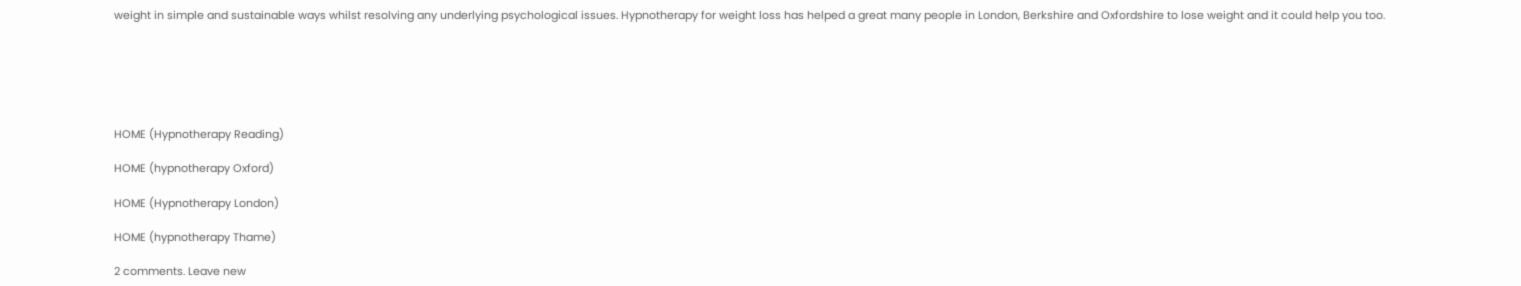weight in simple and sustainable ways whilst resolving any underlying psychological issues. Hypnotherapy for weight loss has helped a great many people in London, Berkshire and Oxfordshire to lose weight and it could help you too.






HOME (Hypnotherapy Reading)

HOME (hypnotherapy Oxford)

HOME (Hypnotherapy London)

HOME (hypnotherapy Thame)

2 comments. Leave new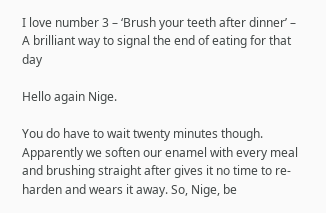I love number 3 – ‘Brush your teeth after dinner’ – A brilliant way to signal the end of eating for that day

Hello again Nige.

You do have to wait twenty minutes though. Apparently we soften our enamel with every meal and brushing straight after gives it no time to re-harden and wears it away. So, Nige, be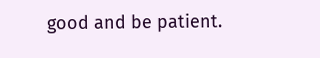good and be patient.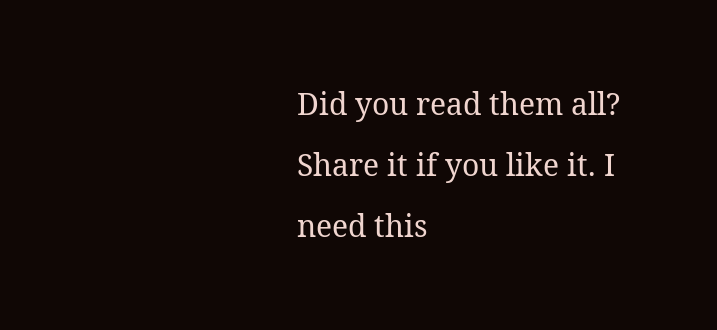Did you read them all? Share it if you like it. I need this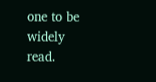one to be widely read.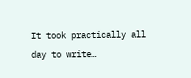It took practically all day to write…